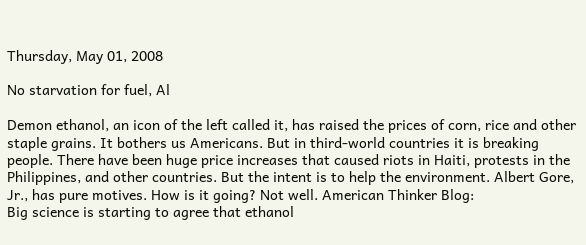Thursday, May 01, 2008

No starvation for fuel, Al

Demon ethanol, an icon of the left called it, has raised the prices of corn, rice and other staple grains. It bothers us Americans. But in third-world countries it is breaking people. There have been huge price increases that caused riots in Haiti, protests in the Philippines, and other countries. But the intent is to help the environment. Albert Gore, Jr., has pure motives. How is it going? Not well. American Thinker Blog:
Big science is starting to agree that ethanol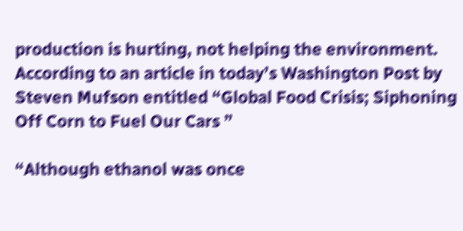production is hurting, not helping the environment. According to an article in today’s Washington Post by Steven Mufson entitled “Global Food Crisis; Siphoning Off Corn to Fuel Our Cars ”

“Although ethanol was once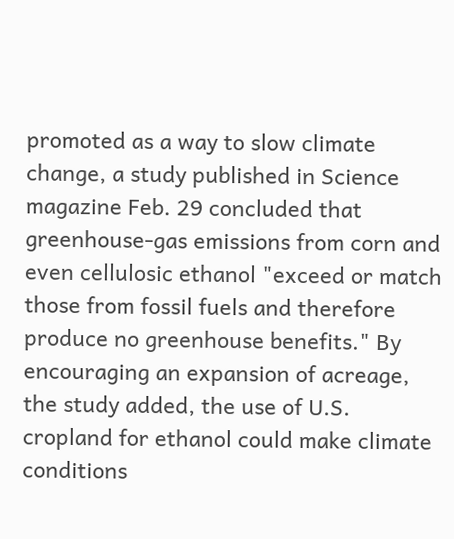promoted as a way to slow climate change, a study published in Science magazine Feb. 29 concluded that greenhouse-gas emissions from corn and even cellulosic ethanol "exceed or match those from fossil fuels and therefore produce no greenhouse benefits." By encouraging an expansion of acreage, the study added, the use of U.S. cropland for ethanol could make climate conditions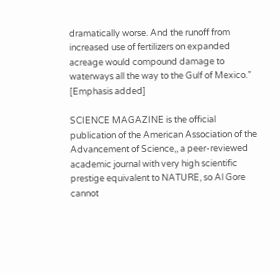dramatically worse. And the runoff from increased use of fertilizers on expanded acreage would compound damage to waterways all the way to the Gulf of Mexico.” [Emphasis added]

SCIENCE MAGAZINE is the official publication of the American Association of the Advancement of Science,, a peer-reviewed academic journal with very high scientific prestige equivalent to NATURE, so Al Gore cannot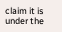claim it is under the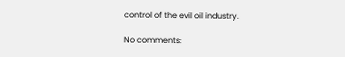control of the evil oil industry.

No comments: